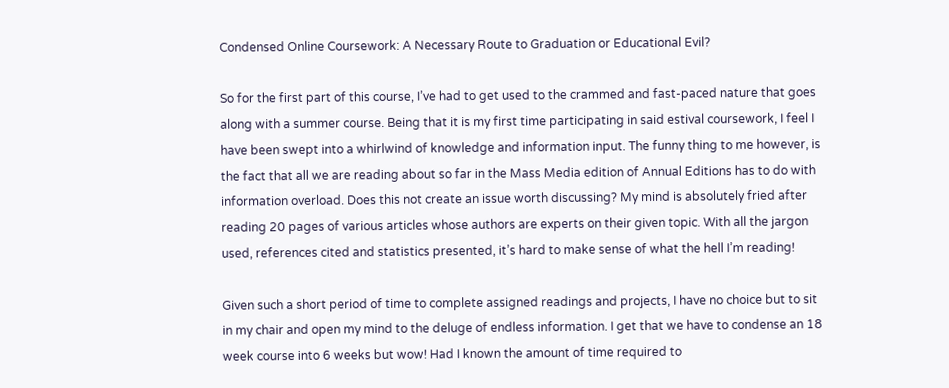Condensed Online Coursework: A Necessary Route to Graduation or Educational Evil?

So for the first part of this course, I’ve had to get used to the crammed and fast-paced nature that goes along with a summer course. Being that it is my first time participating in said estival coursework, I feel I have been swept into a whirlwind of knowledge and information input. The funny thing to me however, is the fact that all we are reading about so far in the Mass Media edition of Annual Editions has to do with information overload. Does this not create an issue worth discussing? My mind is absolutely fried after reading 20 pages of various articles whose authors are experts on their given topic. With all the jargon used, references cited and statistics presented, it’s hard to make sense of what the hell I’m reading!

Given such a short period of time to complete assigned readings and projects, I have no choice but to sit in my chair and open my mind to the deluge of endless information. I get that we have to condense an 18 week course into 6 weeks but wow! Had I known the amount of time required to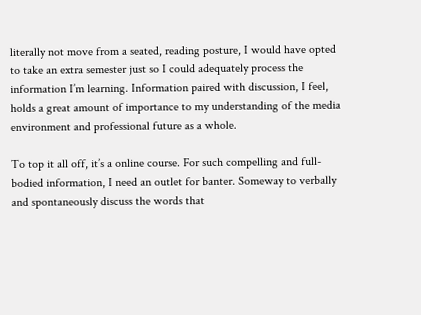literally not move from a seated, reading posture, I would have opted to take an extra semester just so I could adequately process the information I’m learning. Information paired with discussion, I feel, holds a great amount of importance to my understanding of the media environment and professional future as a whole.

To top it all off, it’s a online course. For such compelling and full-bodied information, I need an outlet for banter. Someway to verbally and spontaneously discuss the words that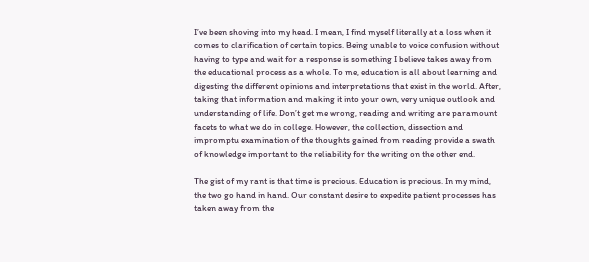I’ve been shoving into my head. I mean, I find myself literally at a loss when it comes to clarification of certain topics. Being unable to voice confusion without having to type and wait for a response is something I believe takes away from the educational process as a whole. To me, education is all about learning and digesting the different opinions and interpretations that exist in the world. After, taking that information and making it into your own, very unique outlook and understanding of life. Don’t get me wrong, reading and writing are paramount facets to what we do in college. However, the collection, dissection and impromptu examination of the thoughts gained from reading provide a swath of knowledge important to the reliability for the writing on the other end.

The gist of my rant is that time is precious. Education is precious. In my mind, the two go hand in hand. Our constant desire to expedite patient processes has taken away from the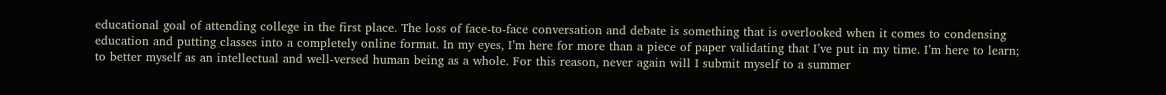educational goal of attending college in the first place. The loss of face-to-face conversation and debate is something that is overlooked when it comes to condensing education and putting classes into a completely online format. In my eyes, I’m here for more than a piece of paper validating that I’ve put in my time. I’m here to learn; to better myself as an intellectual and well-versed human being as a whole. For this reason, never again will I submit myself to a summer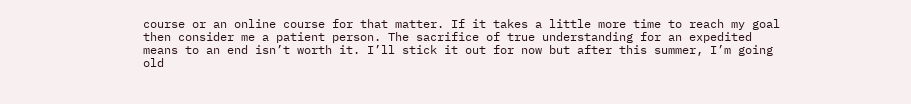course or an online course for that matter. If it takes a little more time to reach my goal then consider me a patient person. The sacrifice of true understanding for an expedited means to an end isn’t worth it. I’ll stick it out for now but after this summer, I’m going old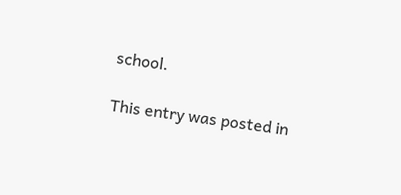school.

This entry was posted in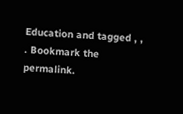Education and tagged , , . Bookmark the permalink.